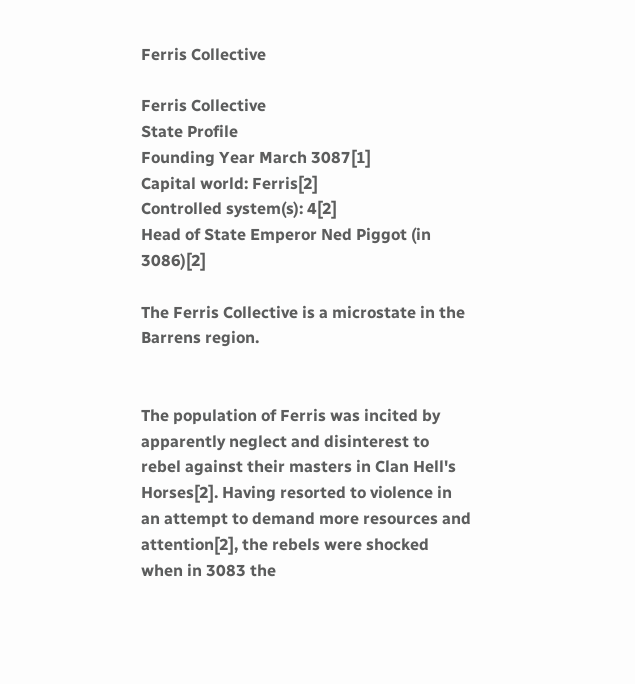Ferris Collective

Ferris Collective
State Profile
Founding Year March 3087[1]
Capital world: Ferris[2]
Controlled system(s): 4[2]
Head of State Emperor Ned Piggot (in 3086)[2]

The Ferris Collective is a microstate in the Barrens region.


The population of Ferris was incited by apparently neglect and disinterest to rebel against their masters in Clan Hell's Horses[2]. Having resorted to violence in an attempt to demand more resources and attention[2], the rebels were shocked when in 3083 the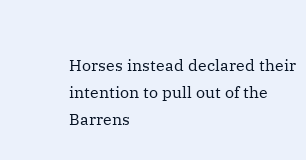Horses instead declared their intention to pull out of the Barrens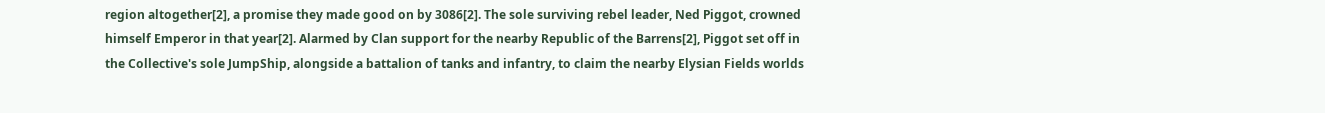region altogether[2], a promise they made good on by 3086[2]. The sole surviving rebel leader, Ned Piggot, crowned himself Emperor in that year[2]. Alarmed by Clan support for the nearby Republic of the Barrens[2], Piggot set off in the Collective's sole JumpShip, alongside a battalion of tanks and infantry, to claim the nearby Elysian Fields worlds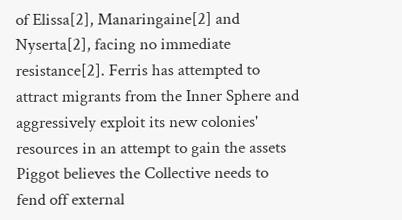of Elissa[2], Manaringaine[2] and Nyserta[2], facing no immediate resistance[2]. Ferris has attempted to attract migrants from the Inner Sphere and aggressively exploit its new colonies' resources in an attempt to gain the assets Piggot believes the Collective needs to fend off external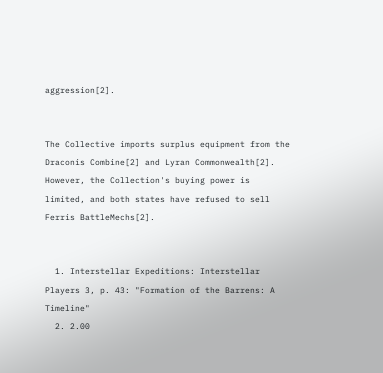aggression[2].


The Collective imports surplus equipment from the Draconis Combine[2] and Lyran Commonwealth[2]. However, the Collection's buying power is limited, and both states have refused to sell Ferris BattleMechs[2].


  1. Interstellar Expeditions: Interstellar Players 3, p. 43: "Formation of the Barrens: A Timeline"
  2. 2.00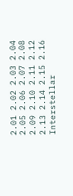2.01 2.02 2.03 2.04 2.05 2.06 2.07 2.08 2.09 2.10 2.11 2.12 2.13 2.14 2.15 2.16 Interstellar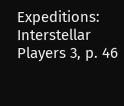Expeditions: Interstellar Players 3, p. 46